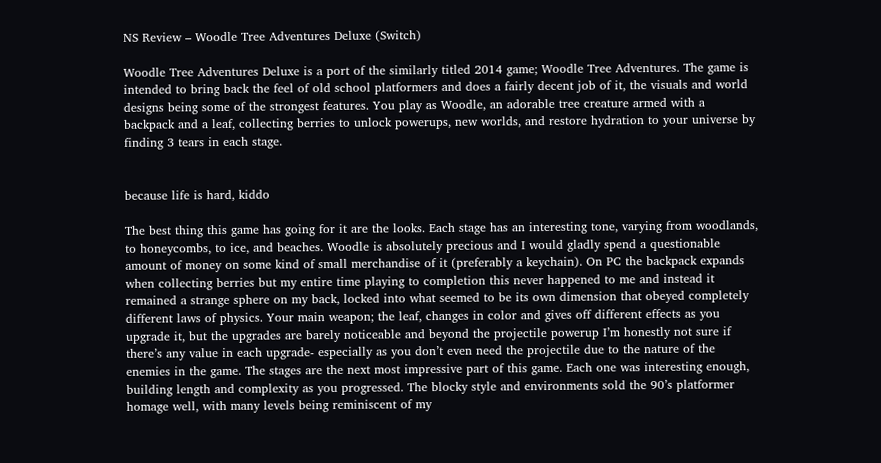NS Review – Woodle Tree Adventures Deluxe (Switch)

Woodle Tree Adventures Deluxe is a port of the similarly titled 2014 game; Woodle Tree Adventures. The game is intended to bring back the feel of old school platformers and does a fairly decent job of it, the visuals and world designs being some of the strongest features. You play as Woodle, an adorable tree creature armed with a backpack and a leaf, collecting berries to unlock powerups, new worlds, and restore hydration to your universe by finding 3 tears in each stage.


because life is hard, kiddo

The best thing this game has going for it are the looks. Each stage has an interesting tone, varying from woodlands, to honeycombs, to ice, and beaches. Woodle is absolutely precious and I would gladly spend a questionable amount of money on some kind of small merchandise of it (preferably a keychain). On PC the backpack expands when collecting berries but my entire time playing to completion this never happened to me and instead it remained a strange sphere on my back, locked into what seemed to be its own dimension that obeyed completely different laws of physics. Your main weapon; the leaf, changes in color and gives off different effects as you upgrade it, but the upgrades are barely noticeable and beyond the projectile powerup I’m honestly not sure if there’s any value in each upgrade- especially as you don’t even need the projectile due to the nature of the enemies in the game. The stages are the next most impressive part of this game. Each one was interesting enough, building length and complexity as you progressed. The blocky style and environments sold the 90’s platformer homage well, with many levels being reminiscent of my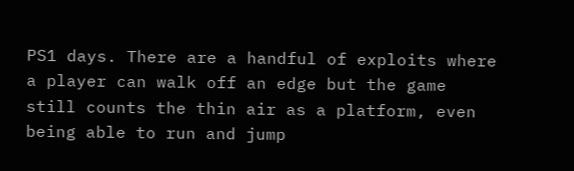PS1 days. There are a handful of exploits where a player can walk off an edge but the game still counts the thin air as a platform, even being able to run and jump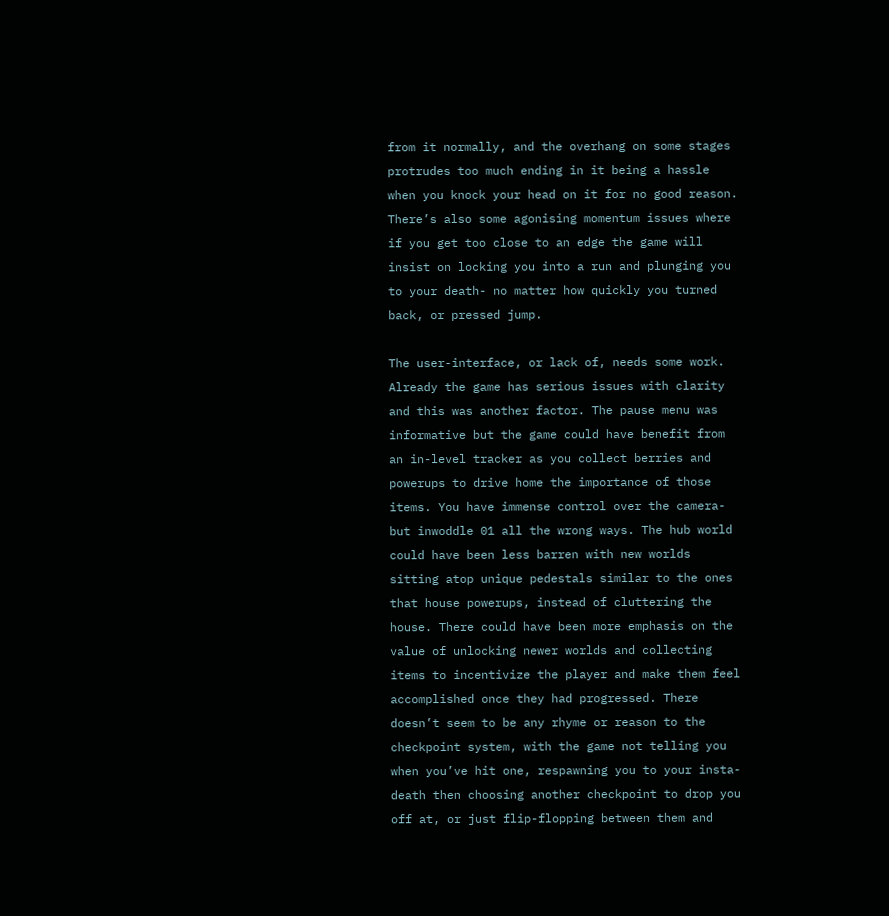from it normally, and the overhang on some stages protrudes too much ending in it being a hassle when you knock your head on it for no good reason. There’s also some agonising momentum issues where if you get too close to an edge the game will insist on locking you into a run and plunging you to your death- no matter how quickly you turned back, or pressed jump.

The user-interface, or lack of, needs some work. Already the game has serious issues with clarity and this was another factor. The pause menu was informative but the game could have benefit from an in-level tracker as you collect berries and powerups to drive home the importance of those items. You have immense control over the camera- but inwoddle 01 all the wrong ways. The hub world could have been less barren with new worlds sitting atop unique pedestals similar to the ones that house powerups, instead of cluttering the house. There could have been more emphasis on the value of unlocking newer worlds and collecting items to incentivize the player and make them feel accomplished once they had progressed. There doesn’t seem to be any rhyme or reason to the checkpoint system, with the game not telling you when you’ve hit one, respawning you to your insta-death then choosing another checkpoint to drop you off at, or just flip-flopping between them and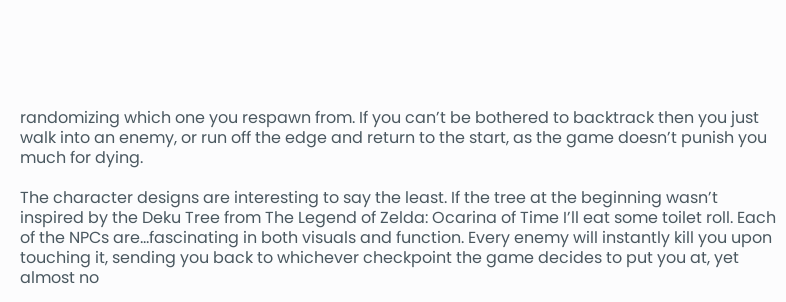randomizing which one you respawn from. If you can’t be bothered to backtrack then you just walk into an enemy, or run off the edge and return to the start, as the game doesn’t punish you much for dying.

The character designs are interesting to say the least. If the tree at the beginning wasn’t inspired by the Deku Tree from The Legend of Zelda: Ocarina of Time I’ll eat some toilet roll. Each of the NPCs are…fascinating in both visuals and function. Every enemy will instantly kill you upon touching it, sending you back to whichever checkpoint the game decides to put you at, yet almost no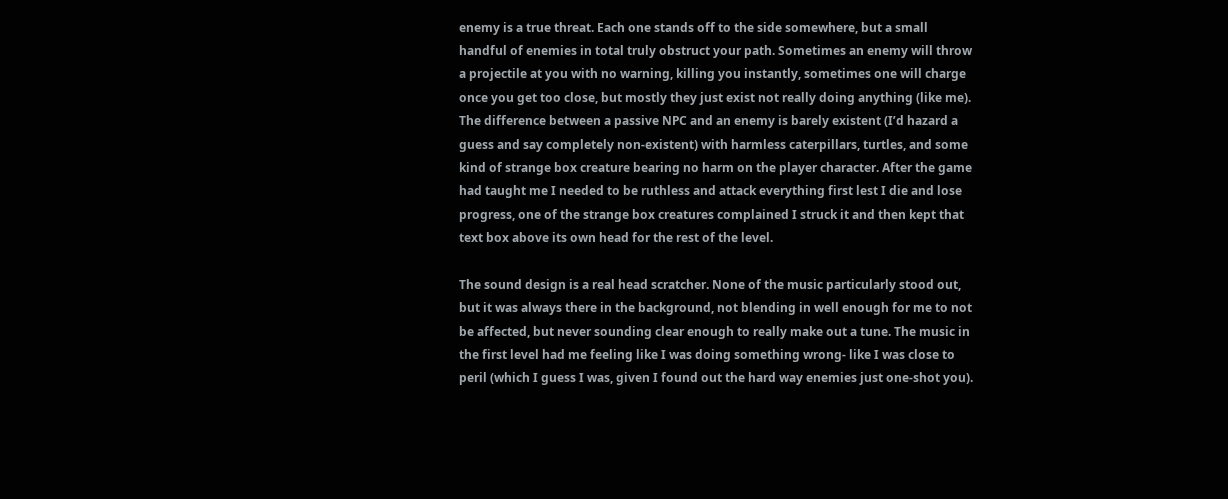enemy is a true threat. Each one stands off to the side somewhere, but a small handful of enemies in total truly obstruct your path. Sometimes an enemy will throw a projectile at you with no warning, killing you instantly, sometimes one will charge once you get too close, but mostly they just exist not really doing anything (like me). The difference between a passive NPC and an enemy is barely existent (I’d hazard a guess and say completely non-existent) with harmless caterpillars, turtles, and some kind of strange box creature bearing no harm on the player character. After the game had taught me I needed to be ruthless and attack everything first lest I die and lose progress, one of the strange box creatures complained I struck it and then kept that text box above its own head for the rest of the level.

The sound design is a real head scratcher. None of the music particularly stood out, but it was always there in the background, not blending in well enough for me to not be affected, but never sounding clear enough to really make out a tune. The music in the first level had me feeling like I was doing something wrong- like I was close to peril (which I guess I was, given I found out the hard way enemies just one-shot you).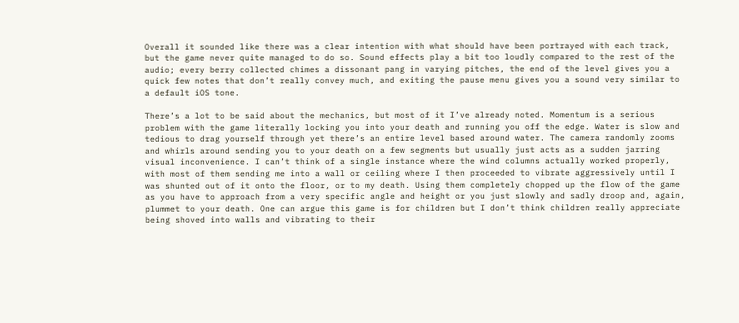Overall it sounded like there was a clear intention with what should have been portrayed with each track, but the game never quite managed to do so. Sound effects play a bit too loudly compared to the rest of the audio; every berry collected chimes a dissonant pang in varying pitches, the end of the level gives you a quick few notes that don’t really convey much, and exiting the pause menu gives you a sound very similar to a default iOS tone.

There’s a lot to be said about the mechanics, but most of it I’ve already noted. Momentum is a serious problem with the game literally locking you into your death and running you off the edge. Water is slow and tedious to drag yourself through yet there’s an entire level based around water. The camera randomly zooms and whirls around sending you to your death on a few segments but usually just acts as a sudden jarring visual inconvenience. I can’t think of a single instance where the wind columns actually worked properly, with most of them sending me into a wall or ceiling where I then proceeded to vibrate aggressively until I was shunted out of it onto the floor, or to my death. Using them completely chopped up the flow of the game as you have to approach from a very specific angle and height or you just slowly and sadly droop and, again, plummet to your death. One can argue this game is for children but I don’t think children really appreciate being shoved into walls and vibrating to their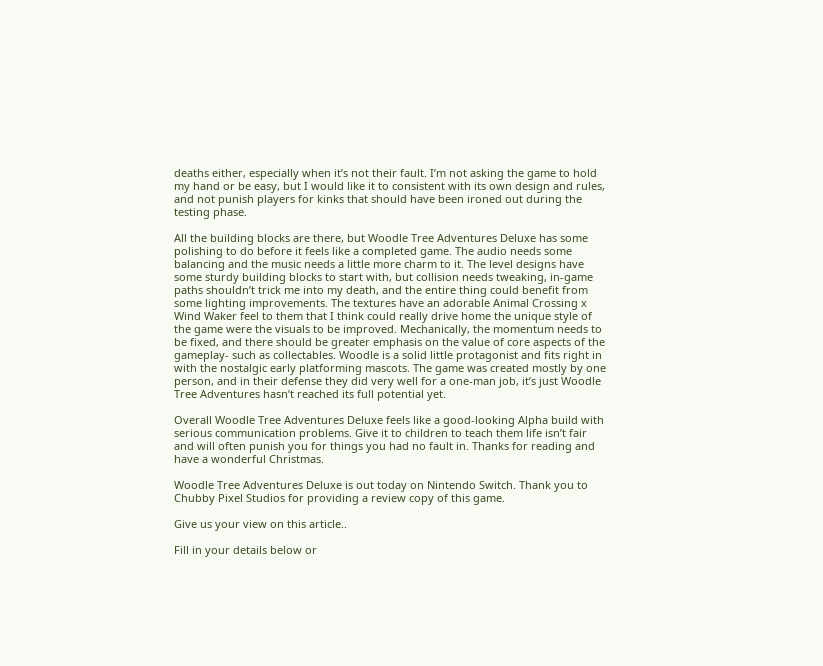deaths either, especially when it’s not their fault. I’m not asking the game to hold my hand or be easy, but I would like it to consistent with its own design and rules, and not punish players for kinks that should have been ironed out during the testing phase.

All the building blocks are there, but Woodle Tree Adventures Deluxe has some polishing to do before it feels like a completed game. The audio needs some balancing and the music needs a little more charm to it. The level designs have some sturdy building blocks to start with, but collision needs tweaking, in-game paths shouldn’t trick me into my death, and the entire thing could benefit from some lighting improvements. The textures have an adorable Animal Crossing x Wind Waker feel to them that I think could really drive home the unique style of the game were the visuals to be improved. Mechanically, the momentum needs to be fixed, and there should be greater emphasis on the value of core aspects of the gameplay- such as collectables. Woodle is a solid little protagonist and fits right in with the nostalgic early platforming mascots. The game was created mostly by one person, and in their defense they did very well for a one-man job, it’s just Woodle Tree Adventures hasn’t reached its full potential yet.

Overall Woodle Tree Adventures Deluxe feels like a good-looking Alpha build with serious communication problems. Give it to children to teach them life isn’t fair and will often punish you for things you had no fault in. Thanks for reading and have a wonderful Christmas.

Woodle Tree Adventures Deluxe is out today on Nintendo Switch. Thank you to Chubby Pixel Studios for providing a review copy of this game.

Give us your view on this article..

Fill in your details below or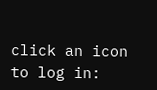click an icon to log in: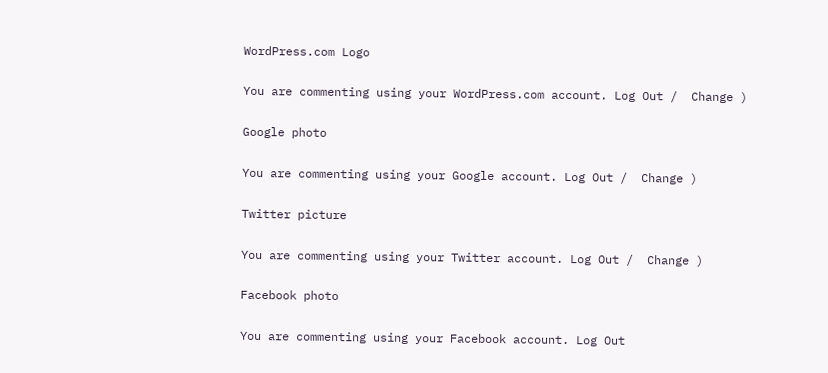WordPress.com Logo

You are commenting using your WordPress.com account. Log Out /  Change )

Google photo

You are commenting using your Google account. Log Out /  Change )

Twitter picture

You are commenting using your Twitter account. Log Out /  Change )

Facebook photo

You are commenting using your Facebook account. Log Out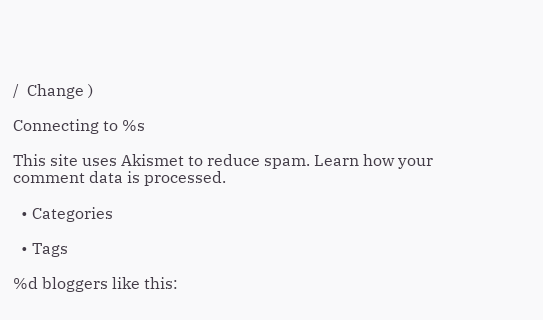/  Change )

Connecting to %s

This site uses Akismet to reduce spam. Learn how your comment data is processed.

  • Categories

  • Tags

%d bloggers like this: